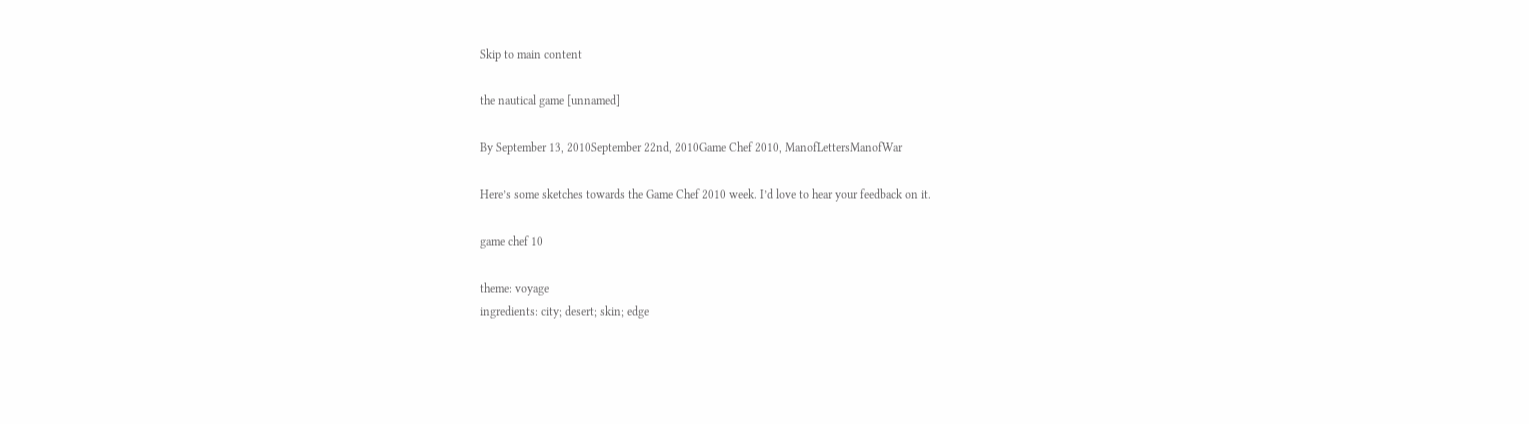Skip to main content

the nautical game [unnamed]

By September 13, 2010September 22nd, 2010Game Chef 2010, ManofLettersManofWar

Here’s some sketches towards the Game Chef 2010 week. I’d love to hear your feedback on it.

game chef 10

theme: voyage
ingredients: city; desert; skin; edge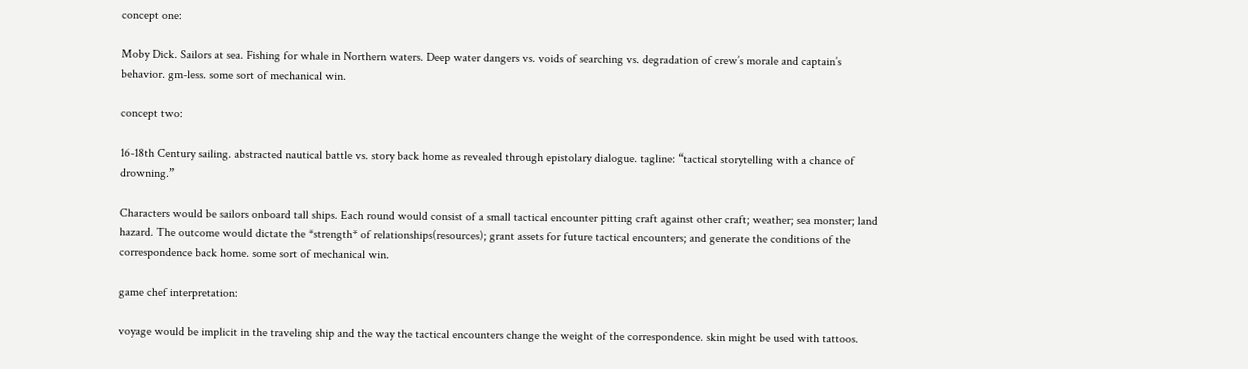concept one:

Moby Dick. Sailors at sea. Fishing for whale in Northern waters. Deep water dangers vs. voids of searching vs. degradation of crew’s morale and captain’s behavior. gm-less. some sort of mechanical win.

concept two:

16-18th Century sailing. abstracted nautical battle vs. story back home as revealed through epistolary dialogue. tagline: “tactical storytelling with a chance of drowning.”

Characters would be sailors onboard tall ships. Each round would consist of a small tactical encounter pitting craft against other craft; weather; sea monster; land hazard. The outcome would dictate the *strength* of relationships(resources); grant assets for future tactical encounters; and generate the conditions of the correspondence back home. some sort of mechanical win.

game chef interpretation:

voyage would be implicit in the traveling ship and the way the tactical encounters change the weight of the correspondence. skin might be used with tattoos.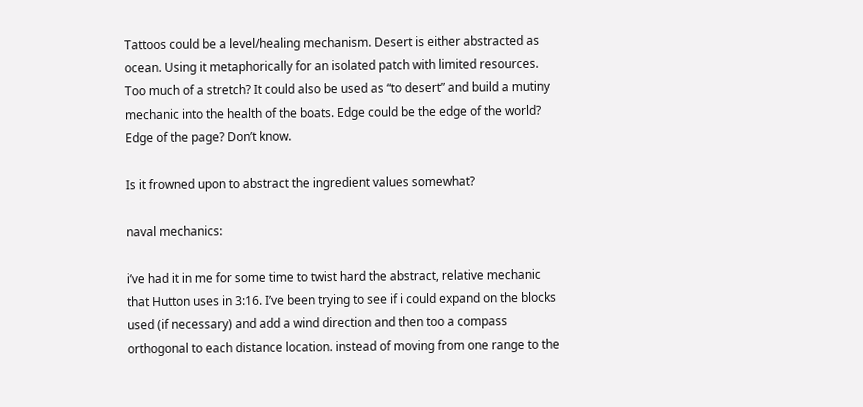Tattoos could be a level/healing mechanism. Desert is either abstracted as ocean. Using it metaphorically for an isolated patch with limited resources. Too much of a stretch? It could also be used as “to desert” and build a mutiny mechanic into the health of the boats. Edge could be the edge of the world? Edge of the page? Don’t know.

Is it frowned upon to abstract the ingredient values somewhat?

naval mechanics:

i’ve had it in me for some time to twist hard the abstract, relative mechanic that Hutton uses in 3:16. I’ve been trying to see if i could expand on the blocks used (if necessary) and add a wind direction and then too a compass orthogonal to each distance location. instead of moving from one range to the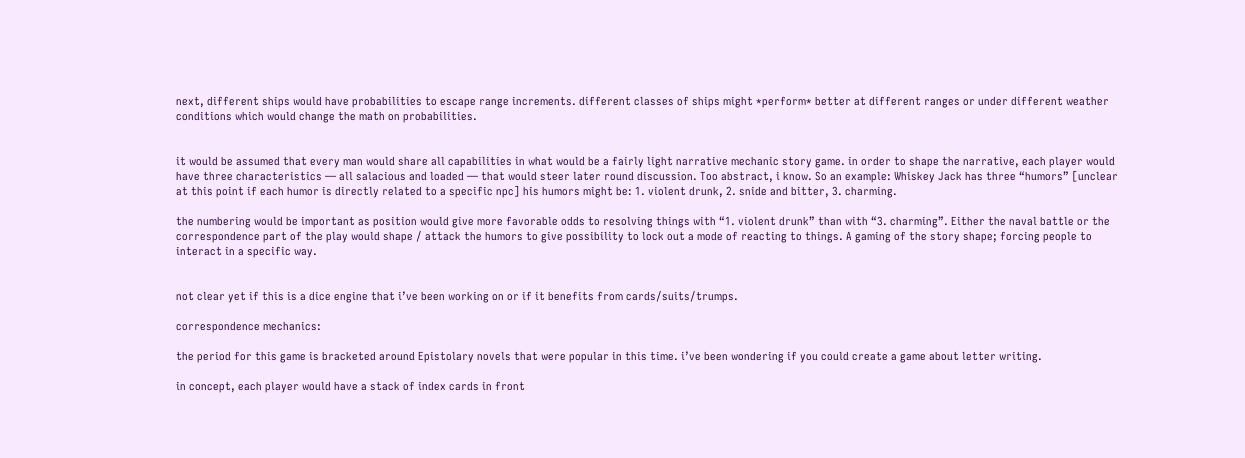next, different ships would have probabilities to escape range increments. different classes of ships might *perform* better at different ranges or under different weather conditions which would change the math on probabilities.


it would be assumed that every man would share all capabilities in what would be a fairly light narrative mechanic story game. in order to shape the narrative, each player would have three characteristics — all salacious and loaded — that would steer later round discussion. Too abstract, i know. So an example: Whiskey Jack has three “humors” [unclear at this point if each humor is directly related to a specific npc] his humors might be: 1. violent drunk, 2. snide and bitter, 3. charming.

the numbering would be important as position would give more favorable odds to resolving things with “1. violent drunk” than with “3. charming”. Either the naval battle or the correspondence part of the play would shape / attack the humors to give possibility to lock out a mode of reacting to things. A gaming of the story shape; forcing people to interact in a specific way.


not clear yet if this is a dice engine that i’ve been working on or if it benefits from cards/suits/trumps.

correspondence mechanics:

the period for this game is bracketed around Epistolary novels that were popular in this time. i’ve been wondering if you could create a game about letter writing.

in concept, each player would have a stack of index cards in front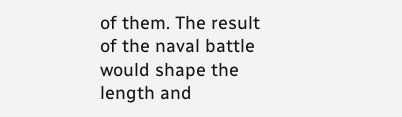of them. The result of the naval battle would shape the length and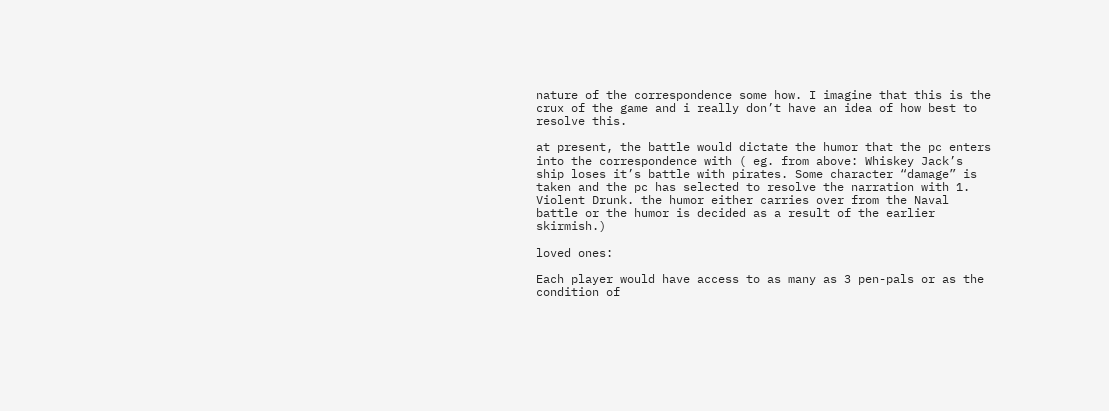nature of the correspondence some how. I imagine that this is the crux of the game and i really don’t have an idea of how best to resolve this.

at present, the battle would dictate the humor that the pc enters into the correspondence with ( eg. from above: Whiskey Jack’s ship loses it’s battle with pirates. Some character “damage” is taken and the pc has selected to resolve the narration with 1. Violent Drunk. the humor either carries over from the Naval battle or the humor is decided as a result of the earlier skirmish.)

loved ones:

Each player would have access to as many as 3 pen-pals or as the condition of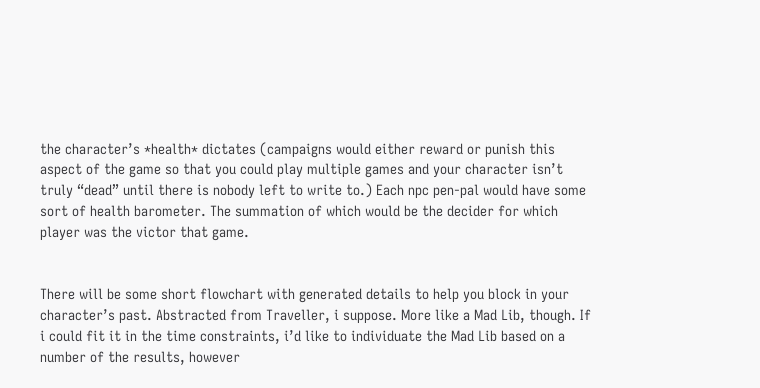the character’s *health* dictates (campaigns would either reward or punish this aspect of the game so that you could play multiple games and your character isn’t truly “dead” until there is nobody left to write to.) Each npc pen-pal would have some sort of health barometer. The summation of which would be the decider for which player was the victor that game.


There will be some short flowchart with generated details to help you block in your character’s past. Abstracted from Traveller, i suppose. More like a Mad Lib, though. If i could fit it in the time constraints, i’d like to individuate the Mad Lib based on a number of the results, however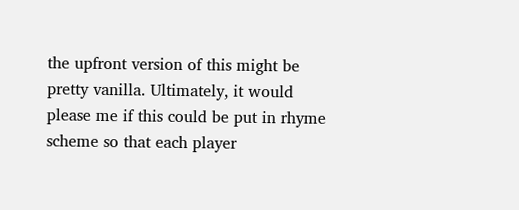the upfront version of this might be pretty vanilla. Ultimately, it would please me if this could be put in rhyme scheme so that each player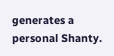generates a personal Shanty.